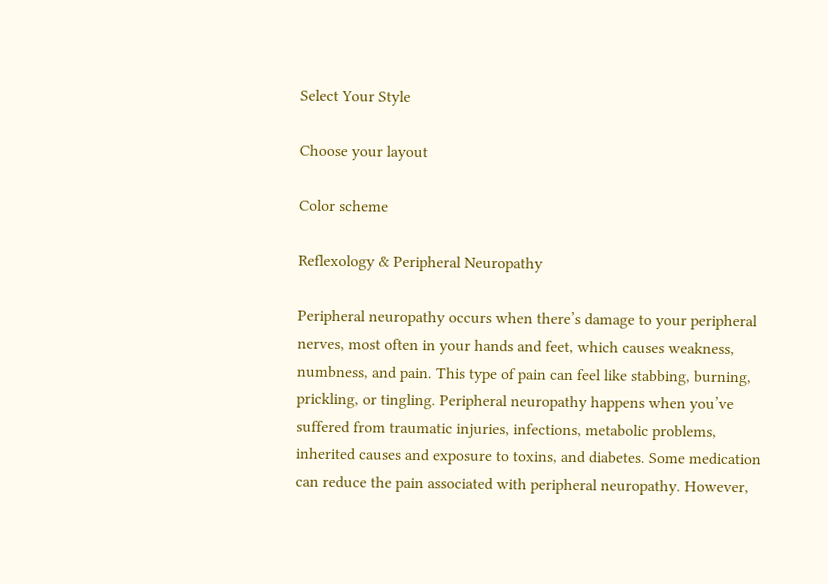Select Your Style

Choose your layout

Color scheme

Reflexology & Peripheral Neuropathy

Peripheral neuropathy occurs when there’s damage to your peripheral nerves, most often in your hands and feet, which causes weakness, numbness, and pain. This type of pain can feel like stabbing, burning, prickling, or tingling. Peripheral neuropathy happens when you’ve suffered from traumatic injuries, infections, metabolic problems, inherited causes and exposure to toxins, and diabetes. Some medication can reduce the pain associated with peripheral neuropathy. However,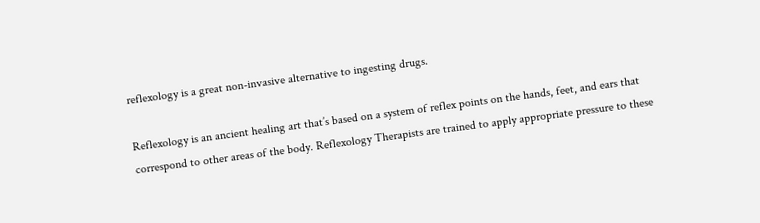reflexology is a great non-invasive alternative to ingesting drugs.

Reflexology is an ancient healing art that’s based on a system of reflex points on the hands, feet, and ears that correspond to other areas of the body. Reflexology Therapists are trained to apply appropriate pressure to these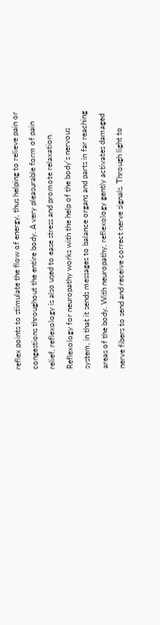reflex points to stimulate the flow of energy, thus helping to relieve pain or congestions throughout the entire body. A very pleasurable form of pain relief, reflexology is also used to ease stress and promote relaxation. Reflexology for neuropathy works with the help of the body’s nervous system, in that it sends messages to balance organs and parts in far reaching areas of the body. With neuropathy, reflexology gently activates damaged nerve fibers to send and receive correct nerve signals. Through light to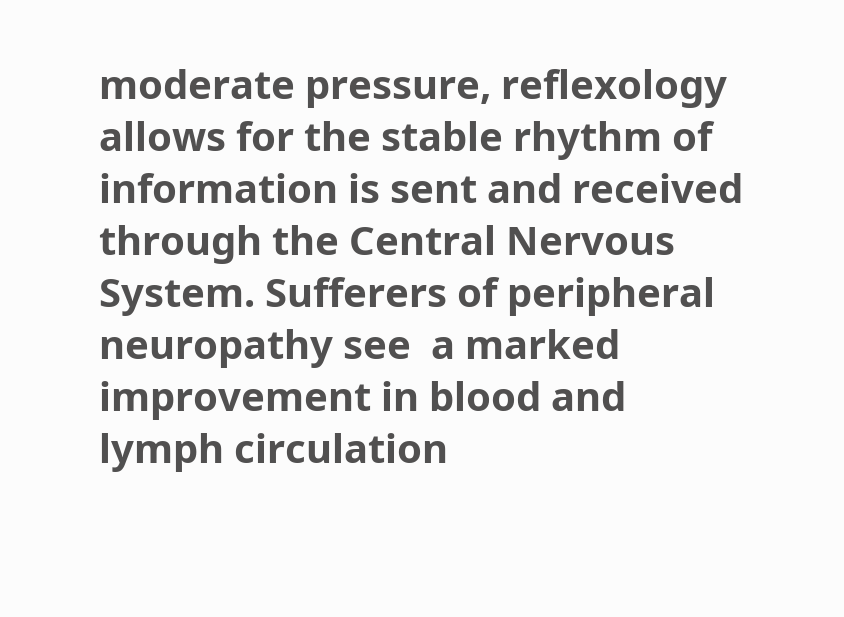moderate pressure, reflexology allows for the stable rhythm of information is sent and received through the Central Nervous System. Sufferers of peripheral neuropathy see  a marked improvement in blood and lymph circulation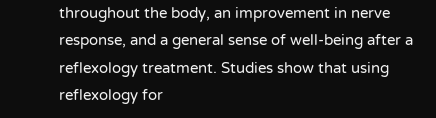throughout the body, an improvement in nerve response, and a general sense of well-being after a reflexology treatment. Studies show that using reflexology for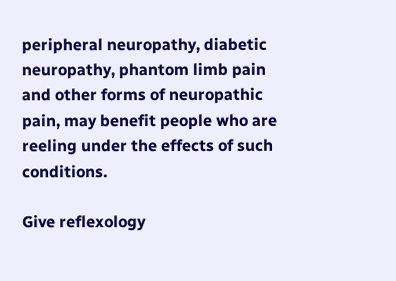peripheral neuropathy, diabetic neuropathy, phantom limb pain and other forms of neuropathic pain, may benefit people who are reeling under the effects of such conditions.

Give reflexology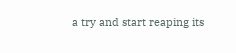a try and start reaping its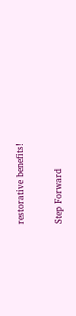restorative benefits!


Step Forward